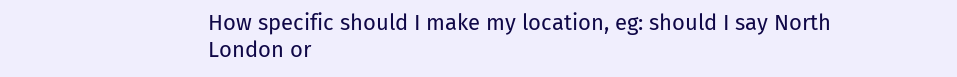How specific should I make my location, eg: should I say North London or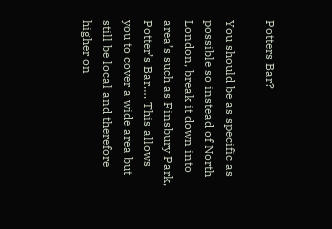Potters Bar?

You should be as specific as possible so instead of North London, break it down into area’s such as Finsbury Park, Potter’s Bar…. This allows you to cover a wide area but still be local and therefore higher on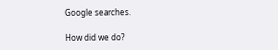Google searches.

How did we do?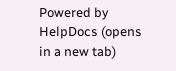Powered by HelpDocs (opens in a new tab)